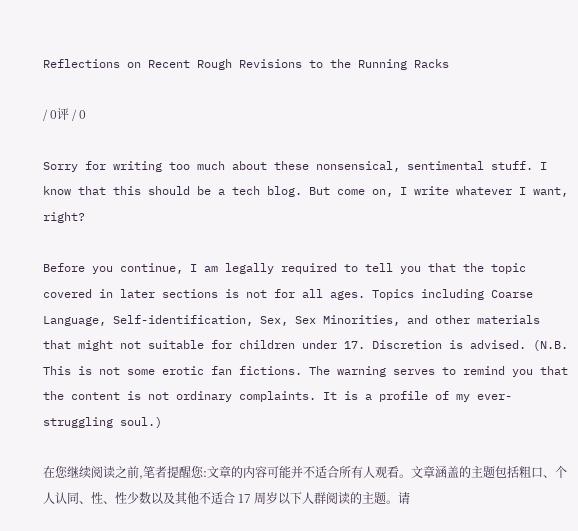Reflections on Recent Rough Revisions to the Running Racks

/ 0评 / 0

Sorry for writing too much about these nonsensical, sentimental stuff. I know that this should be a tech blog. But come on, I write whatever I want, right?

Before you continue, I am legally required to tell you that the topic covered in later sections is not for all ages. Topics including Coarse Language, Self-identification, Sex, Sex Minorities, and other materials that might not suitable for children under 17. Discretion is advised. (N.B. This is not some erotic fan fictions. The warning serves to remind you that the content is not ordinary complaints. It is a profile of my ever-struggling soul.)

在您继续阅读之前,笔者提醒您:文章的内容可能并不适合所有人观看。文章涵盖的主题包括粗口、个人认同、性、性少数以及其他不适合 17 周岁以下人群阅读的主题。请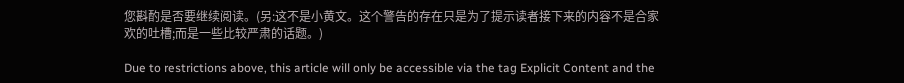您斟酌是否要继续阅读。(另:这不是小黄文。这个警告的存在只是为了提示读者接下来的内容不是合家欢的吐槽;而是一些比较严肃的话题。)

Due to restrictions above, this article will only be accessible via the tag Explicit Content and the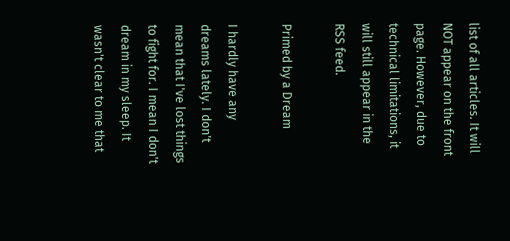list of all articles. It will NOT appear on the front page. However, due to technical limitations, it will still appear in the RSS feed.

Primed by a Dream

I hardly have any dreams lately. I don't mean that I've lost things to fight for. I mean I don't dream in my sleep. It wasn't clear to me that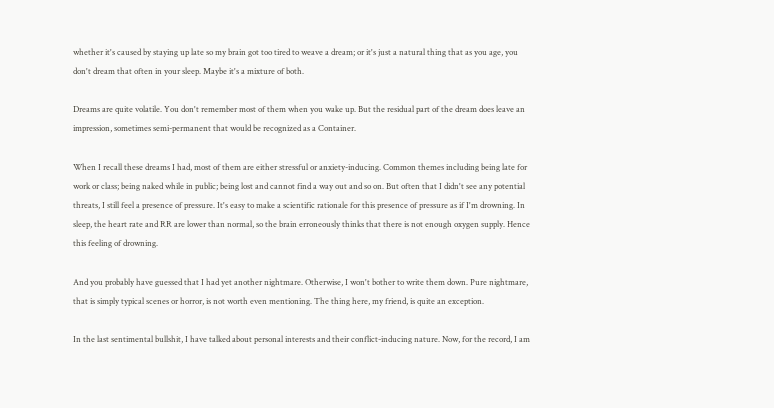whether it's caused by staying up late so my brain got too tired to weave a dream; or it's just a natural thing that as you age, you don't dream that often in your sleep. Maybe it's a mixture of both.

Dreams are quite volatile. You don't remember most of them when you wake up. But the residual part of the dream does leave an impression, sometimes semi-permanent that would be recognized as a Container.

When I recall these dreams I had, most of them are either stressful or anxiety-inducing. Common themes including being late for work or class; being naked while in public; being lost and cannot find a way out and so on. But often that I didn't see any potential threats, I still feel a presence of pressure. It's easy to make a scientific rationale for this presence of pressure as if I'm drowning. In sleep, the heart rate and RR are lower than normal, so the brain erroneously thinks that there is not enough oxygen supply. Hence this feeling of drowning.

And you probably have guessed that I had yet another nightmare. Otherwise, I won't bother to write them down. Pure nightmare, that is simply typical scenes or horror, is not worth even mentioning. The thing here, my friend, is quite an exception.

In the last sentimental bullshit, I have talked about personal interests and their conflict-inducing nature. Now, for the record, I am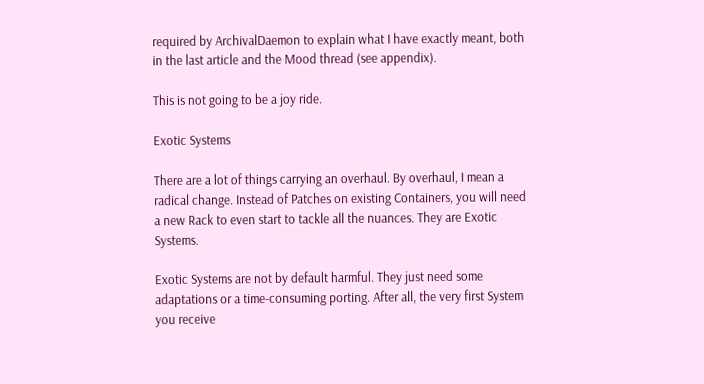required by ArchivalDaemon to explain what I have exactly meant, both in the last article and the Mood thread (see appendix).

This is not going to be a joy ride.

Exotic Systems

There are a lot of things carrying an overhaul. By overhaul, I mean a radical change. Instead of Patches on existing Containers, you will need a new Rack to even start to tackle all the nuances. They are Exotic Systems.

Exotic Systems are not by default harmful. They just need some adaptations or a time-consuming porting. After all, the very first System you receive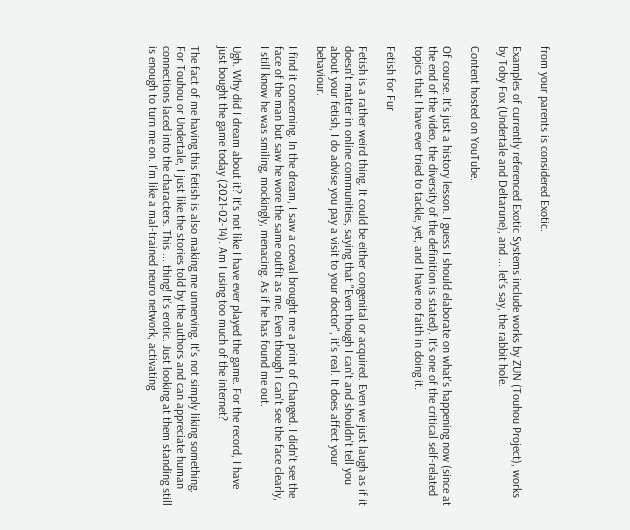from your parents is considered Exotic.

Examples of currently referenced Exotic Systems include works by ZUN (Touhou Project), works by Toby Fox (Undertale and Deltarune), and ... let's say, the rabbit hole.

Content hosted on YouTube.

Of course. It's just a history lesson. I guess I should elaborate on what's happening now (since at the end of the video, the diversity of the definition is stated). It's one of the critical self-related topics that I have ever tried to tackle, yet, and I have no faith in doing it.

Fetish for Fur

Fetish is a rather weird thing. It could be either congenital or acquired. Even we just laugh as if it doesn't matter in online communities, saying that "Even though I can't and shouldn't tell you about your fetish, I do advise you pay a visit to your doctor", it's real. It does affect your behaviour.

I find it concerning. In the dream, I saw a coeval brought me a print of Changed. I didn't see the face of the man but saw he wore the same outfit as me. Even though I can't see the face clearly, I still know he was smiling, mockingly, menacing. As if he has found me out.

Ugh. Why did I dream about it? It's not like I have ever played the game. For the record, I have just bought the game today (2021-02-14). Am I using too much of the internet?

The fact of me having this fetish is also making me unnerving. It's not simply liking something. For Touhou or Undertale, I just like the stories told by the authors and can appreciate human connections laced into the characters. This ... thing! It's erotic. Just looking at them standing still is enough to turn me on. I'm like a mal-trained neuro network, activating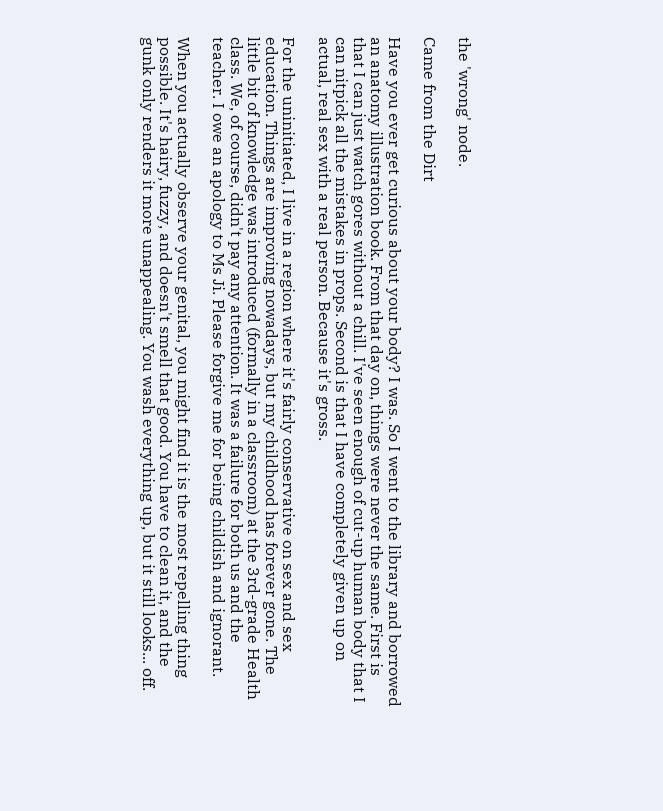the 'wrong' node.

Came from the Dirt

Have you ever get curious about your body? I was. So I went to the library and borrowed an anatomy illustration book. From that day on, things were never the same. First is that I can just watch gores without a chill. I've seen enough of cut-up human body that I can nitpick all the mistakes in props. Second is that I have completely given up on actual, real sex with a real person. Because it's gross.

For the uninitiated, I live in a region where it's fairly conservative on sex and sex education. Things are improving nowadays, but my childhood has forever gone. The little bit of knowledge was introduced (formally in a classroom) at the 3rd-grade Health class. We, of course, didn't pay any attention. It was a failure for both us and the teacher. I owe an apology to Ms Ji. Please forgive me for being childish and ignorant.

When you actually observe your genital, you might find it is the most repelling thing possible. It's hairy, fuzzy, and doesn't smell that good. You have to clean it, and the gunk only renders it more unappealing. You wash everything up, but it still looks... off.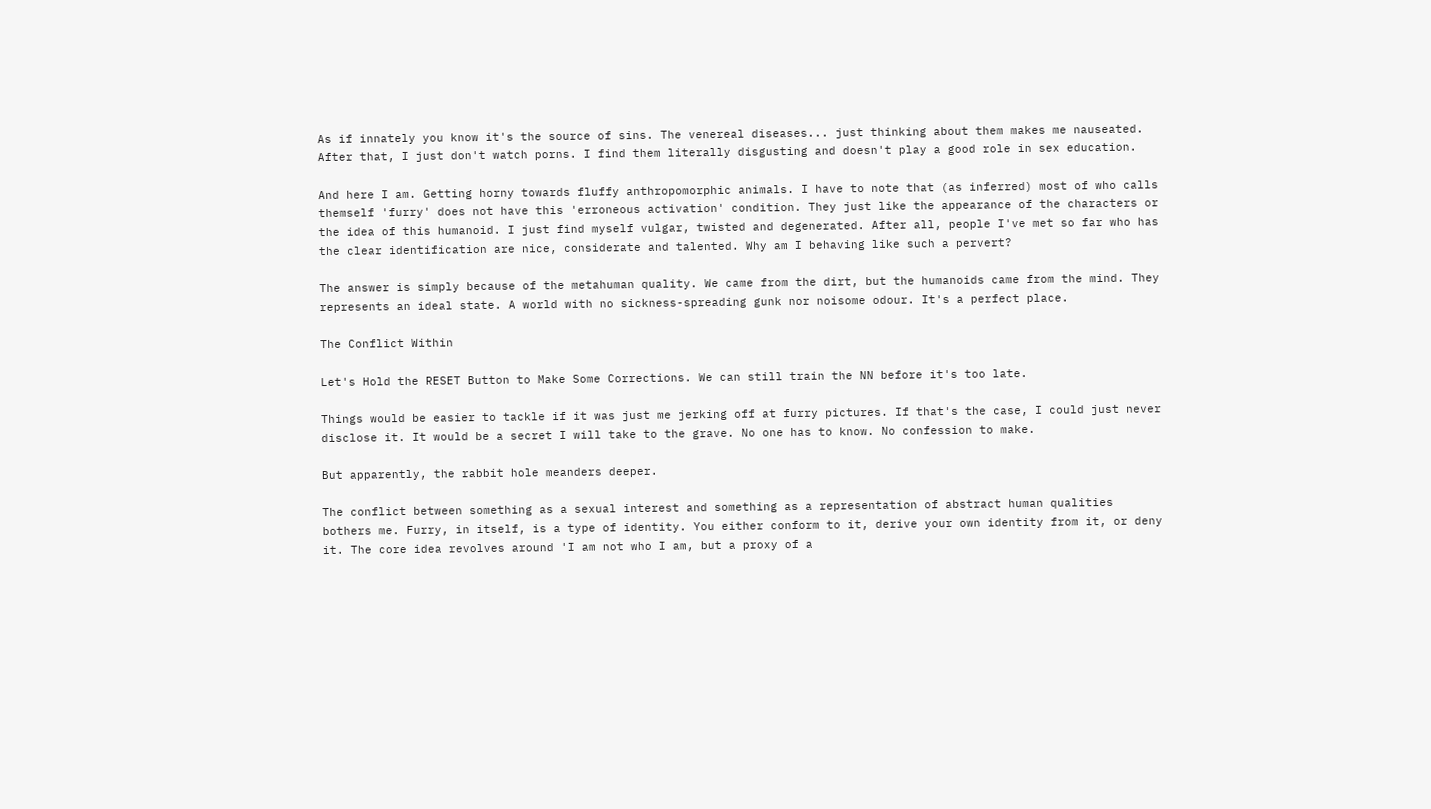As if innately you know it's the source of sins. The venereal diseases... just thinking about them makes me nauseated. After that, I just don't watch porns. I find them literally disgusting and doesn't play a good role in sex education.

And here I am. Getting horny towards fluffy anthropomorphic animals. I have to note that (as inferred) most of who calls themself 'furry' does not have this 'erroneous activation' condition. They just like the appearance of the characters or the idea of this humanoid. I just find myself vulgar, twisted and degenerated. After all, people I've met so far who has the clear identification are nice, considerate and talented. Why am I behaving like such a pervert?

The answer is simply because of the metahuman quality. We came from the dirt, but the humanoids came from the mind. They represents an ideal state. A world with no sickness-spreading gunk nor noisome odour. It's a perfect place.

The Conflict Within

Let's Hold the RESET Button to Make Some Corrections. We can still train the NN before it's too late.

Things would be easier to tackle if it was just me jerking off at furry pictures. If that's the case, I could just never disclose it. It would be a secret I will take to the grave. No one has to know. No confession to make.

But apparently, the rabbit hole meanders deeper.

The conflict between something as a sexual interest and something as a representation of abstract human qualities bothers me. Furry, in itself, is a type of identity. You either conform to it, derive your own identity from it, or deny it. The core idea revolves around 'I am not who I am, but a proxy of a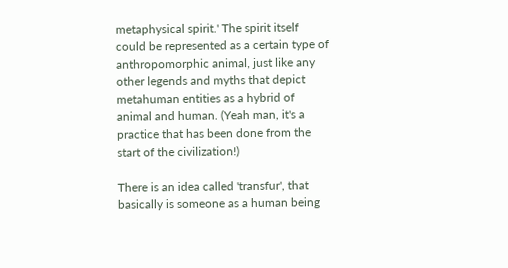metaphysical spirit.' The spirit itself could be represented as a certain type of anthropomorphic animal, just like any other legends and myths that depict metahuman entities as a hybrid of animal and human. (Yeah man, it's a practice that has been done from the start of the civilization!)

There is an idea called 'transfur', that basically is someone as a human being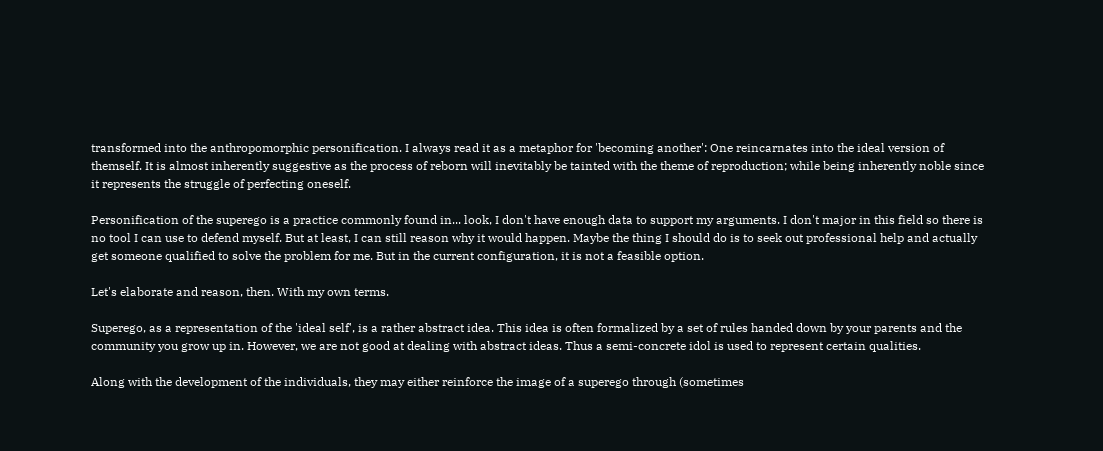transformed into the anthropomorphic personification. I always read it as a metaphor for 'becoming another': One reincarnates into the ideal version of themself. It is almost inherently suggestive as the process of reborn will inevitably be tainted with the theme of reproduction; while being inherently noble since it represents the struggle of perfecting oneself.

Personification of the superego is a practice commonly found in... look, I don't have enough data to support my arguments. I don't major in this field so there is no tool I can use to defend myself. But at least, I can still reason why it would happen. Maybe the thing I should do is to seek out professional help and actually get someone qualified to solve the problem for me. But in the current configuration, it is not a feasible option.

Let's elaborate and reason, then. With my own terms.

Superego, as a representation of the 'ideal self', is a rather abstract idea. This idea is often formalized by a set of rules handed down by your parents and the community you grow up in. However, we are not good at dealing with abstract ideas. Thus a semi-concrete idol is used to represent certain qualities.

Along with the development of the individuals, they may either reinforce the image of a superego through (sometimes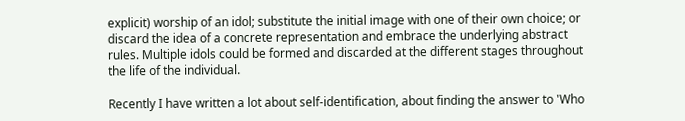explicit) worship of an idol; substitute the initial image with one of their own choice; or discard the idea of a concrete representation and embrace the underlying abstract rules. Multiple idols could be formed and discarded at the different stages throughout the life of the individual.

Recently I have written a lot about self-identification, about finding the answer to 'Who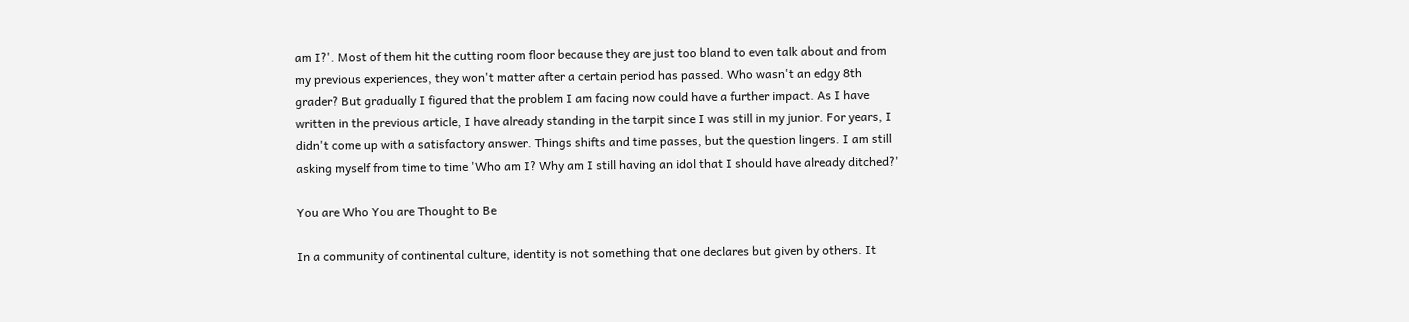am I?'. Most of them hit the cutting room floor because they are just too bland to even talk about and from my previous experiences, they won't matter after a certain period has passed. Who wasn't an edgy 8th grader? But gradually I figured that the problem I am facing now could have a further impact. As I have written in the previous article, I have already standing in the tarpit since I was still in my junior. For years, I didn't come up with a satisfactory answer. Things shifts and time passes, but the question lingers. I am still asking myself from time to time 'Who am I? Why am I still having an idol that I should have already ditched?'

You are Who You are Thought to Be

In a community of continental culture, identity is not something that one declares but given by others. It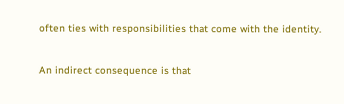often ties with responsibilities that come with the identity.

An indirect consequence is that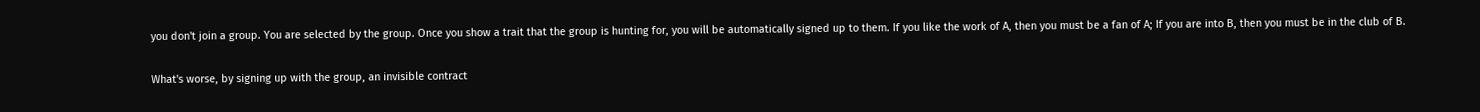you don't join a group. You are selected by the group. Once you show a trait that the group is hunting for, you will be automatically signed up to them. If you like the work of A, then you must be a fan of A; If you are into B, then you must be in the club of B.

What's worse, by signing up with the group, an invisible contract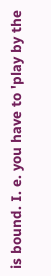is bound. I. e. you have to 'play by the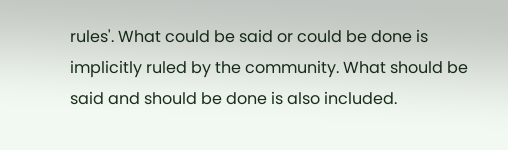rules'. What could be said or could be done is implicitly ruled by the community. What should be said and should be done is also included.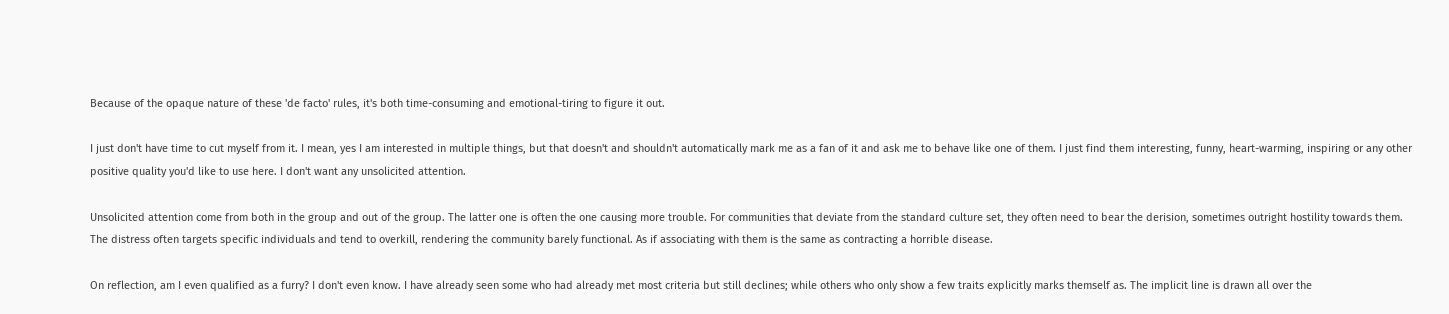Because of the opaque nature of these 'de facto' rules, it's both time-consuming and emotional-tiring to figure it out.

I just don't have time to cut myself from it. I mean, yes I am interested in multiple things, but that doesn't and shouldn't automatically mark me as a fan of it and ask me to behave like one of them. I just find them interesting, funny, heart-warming, inspiring or any other positive quality you'd like to use here. I don't want any unsolicited attention.

Unsolicited attention come from both in the group and out of the group. The latter one is often the one causing more trouble. For communities that deviate from the standard culture set, they often need to bear the derision, sometimes outright hostility towards them. The distress often targets specific individuals and tend to overkill, rendering the community barely functional. As if associating with them is the same as contracting a horrible disease.

On reflection, am I even qualified as a furry? I don't even know. I have already seen some who had already met most criteria but still declines; while others who only show a few traits explicitly marks themself as. The implicit line is drawn all over the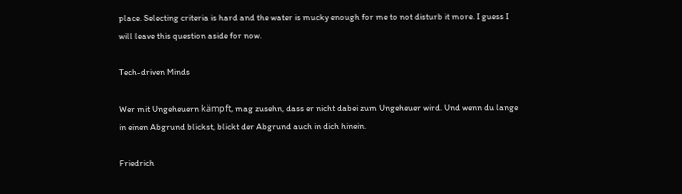place. Selecting criteria is hard and the water is mucky enough for me to not disturb it more. I guess I will leave this question aside for now.

Tech-driven Minds

Wer mit Ungeheuern kämpft, mag zusehn, dass er nicht dabei zum Ungeheuer wird. Und wenn du lange in einen Abgrund blickst, blickt der Abgrund auch in dich hinein.

Friedrich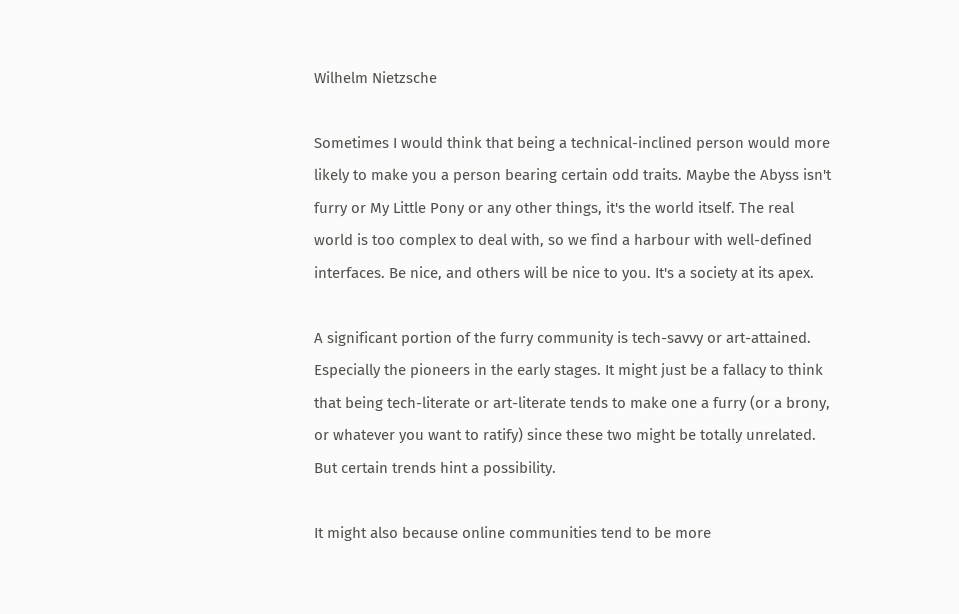Wilhelm Nietzsche

Sometimes I would think that being a technical-inclined person would more likely to make you a person bearing certain odd traits. Maybe the Abyss isn't furry or My Little Pony or any other things, it's the world itself. The real world is too complex to deal with, so we find a harbour with well-defined interfaces. Be nice, and others will be nice to you. It's a society at its apex.

A significant portion of the furry community is tech-savvy or art-attained. Especially the pioneers in the early stages. It might just be a fallacy to think that being tech-literate or art-literate tends to make one a furry (or a brony, or whatever you want to ratify) since these two might be totally unrelated. But certain trends hint a possibility.

It might also because online communities tend to be more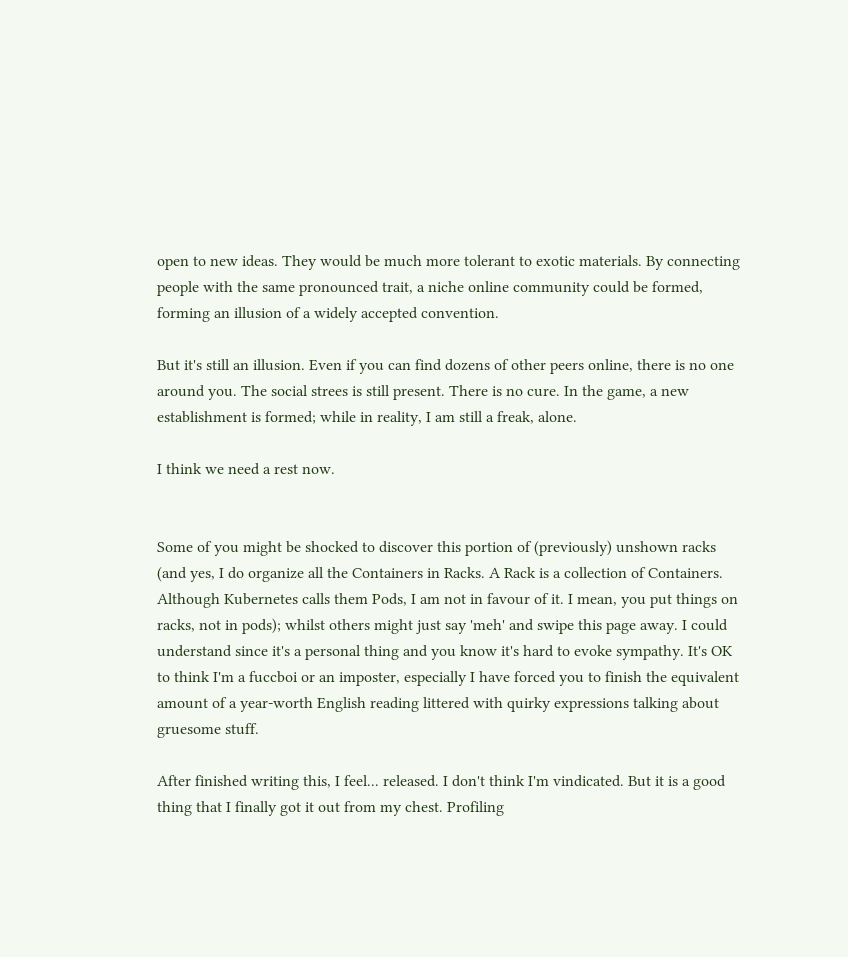open to new ideas. They would be much more tolerant to exotic materials. By connecting people with the same pronounced trait, a niche online community could be formed, forming an illusion of a widely accepted convention.

But it's still an illusion. Even if you can find dozens of other peers online, there is no one around you. The social strees is still present. There is no cure. In the game, a new establishment is formed; while in reality, I am still a freak, alone.

I think we need a rest now.


Some of you might be shocked to discover this portion of (previously) unshown racks (and yes, I do organize all the Containers in Racks. A Rack is a collection of Containers. Although Kubernetes calls them Pods, I am not in favour of it. I mean, you put things on racks, not in pods); whilst others might just say 'meh' and swipe this page away. I could understand since it's a personal thing and you know it's hard to evoke sympathy. It's OK to think I'm a fuccboi or an imposter, especially I have forced you to finish the equivalent amount of a year-worth English reading littered with quirky expressions talking about gruesome stuff.

After finished writing this, I feel... released. I don't think I'm vindicated. But it is a good thing that I finally got it out from my chest. Profiling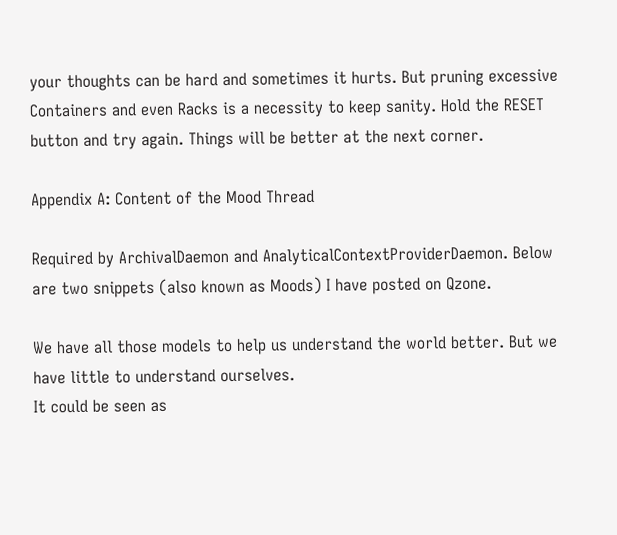your thoughts can be hard and sometimes it hurts. But pruning excessive Containers and even Racks is a necessity to keep sanity. Hold the RESET button and try again. Things will be better at the next corner.

Appendix A: Content of the Mood Thread

Required by ArchivalDaemon and AnalyticalContextProviderDaemon. Below are two snippets (also known as Moods) I have posted on Qzone.

We have all those models to help us understand the world better. But we have little to understand ourselves.
It could be seen as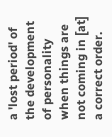a 'lost period' of the development of personality when things are not coming in [at] a correct order.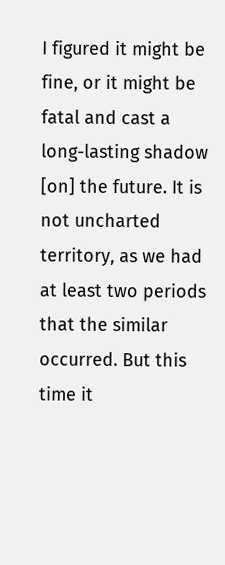I figured it might be fine, or it might be fatal and cast a long-lasting shadow [on] the future. It is not uncharted territory, as we had at least two periods that the similar occurred. But this time it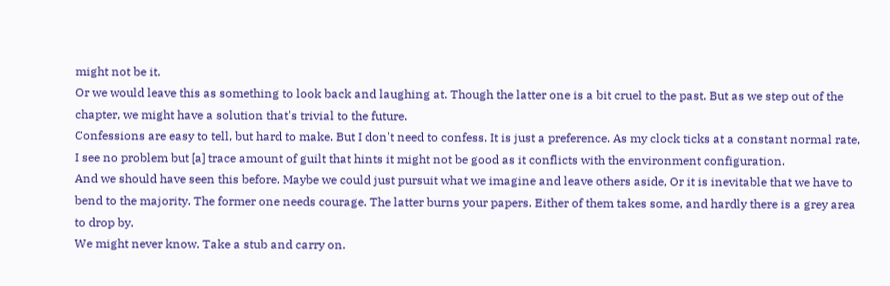might not be it.
Or we would leave this as something to look back and laughing at. Though the latter one is a bit cruel to the past. But as we step out of the chapter, we might have a solution that's trivial to the future.
Confessions are easy to tell, but hard to make. But I don't need to confess. It is just a preference. As my clock ticks at a constant normal rate, I see no problem but [a] trace amount of guilt that hints it might not be good as it conflicts with the environment configuration.
And we should have seen this before. Maybe we could just pursuit what we imagine and leave others aside, Or it is inevitable that we have to bend to the majority. The former one needs courage. The latter burns your papers. Either of them takes some, and hardly there is a grey area to drop by.
We might never know. Take a stub and carry on.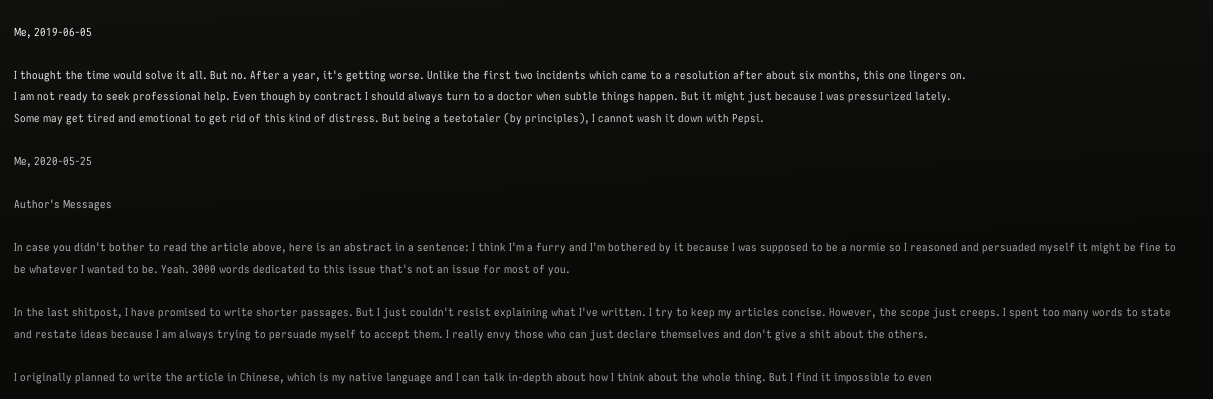Me, 2019-06-05

I thought the time would solve it all. But no. After a year, it's getting worse. Unlike the first two incidents which came to a resolution after about six months, this one lingers on.
I am not ready to seek professional help. Even though by contract I should always turn to a doctor when subtle things happen. But it might just because I was pressurized lately.
Some may get tired and emotional to get rid of this kind of distress. But being a teetotaler (by principles), I cannot wash it down with Pepsi.

Me, 2020-05-25

Author's Messages

In case you didn't bother to read the article above, here is an abstract in a sentence: I think I'm a furry and I'm bothered by it because I was supposed to be a normie so I reasoned and persuaded myself it might be fine to be whatever I wanted to be. Yeah. 3000 words dedicated to this issue that's not an issue for most of you.

In the last shitpost, I have promised to write shorter passages. But I just couldn't resist explaining what I've written. I try to keep my articles concise. However, the scope just creeps. I spent too many words to state and restate ideas because I am always trying to persuade myself to accept them. I really envy those who can just declare themselves and don't give a shit about the others.

I originally planned to write the article in Chinese, which is my native language and I can talk in-depth about how I think about the whole thing. But I find it impossible to even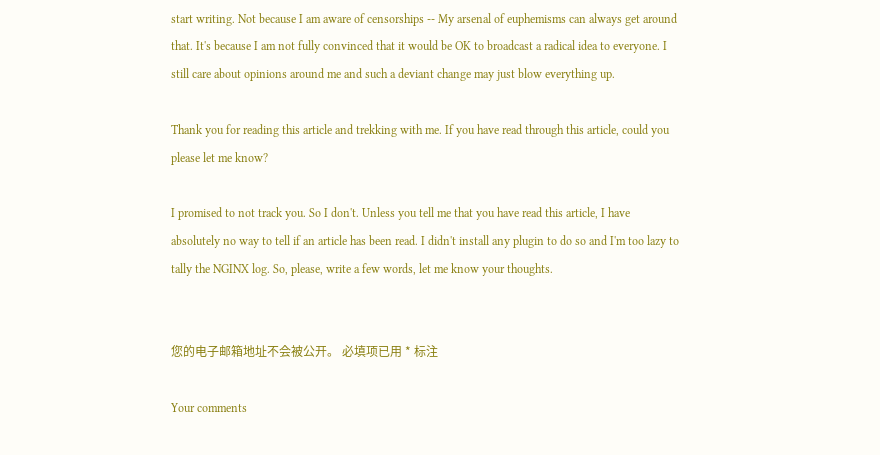start writing. Not because I am aware of censorships -- My arsenal of euphemisms can always get around that. It's because I am not fully convinced that it would be OK to broadcast a radical idea to everyone. I still care about opinions around me and such a deviant change may just blow everything up.

Thank you for reading this article and trekking with me. If you have read through this article, could you please let me know?

I promised to not track you. So I don't. Unless you tell me that you have read this article, I have absolutely no way to tell if an article has been read. I didn't install any plugin to do so and I'm too lazy to tally the NGINX log. So, please, write a few words, let me know your thoughts.


您的电子邮箱地址不会被公开。 必填项已用 * 标注

Your comments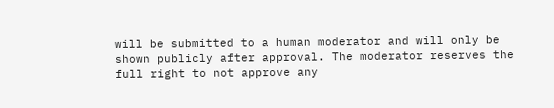will be submitted to a human moderator and will only be shown publicly after approval. The moderator reserves the full right to not approve any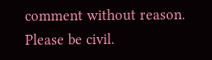comment without reason. Please be civil.